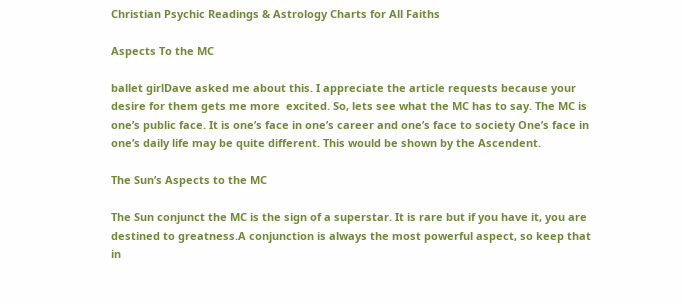Christian Psychic Readings & Astrology Charts for All Faiths

Aspects To the MC

ballet girlDave asked me about this. I appreciate the article requests because your desire for them gets me more  excited. So, lets see what the MC has to say. The MC is one’s public face. It is one’s face in one’s career and one’s face to society One’s face in one’s daily life may be quite different. This would be shown by the Ascendent.

The Sun’s Aspects to the MC

The Sun conjunct the MC is the sign of a superstar. It is rare but if you have it, you are destined to greatness.A conjunction is always the most powerful aspect, so keep that in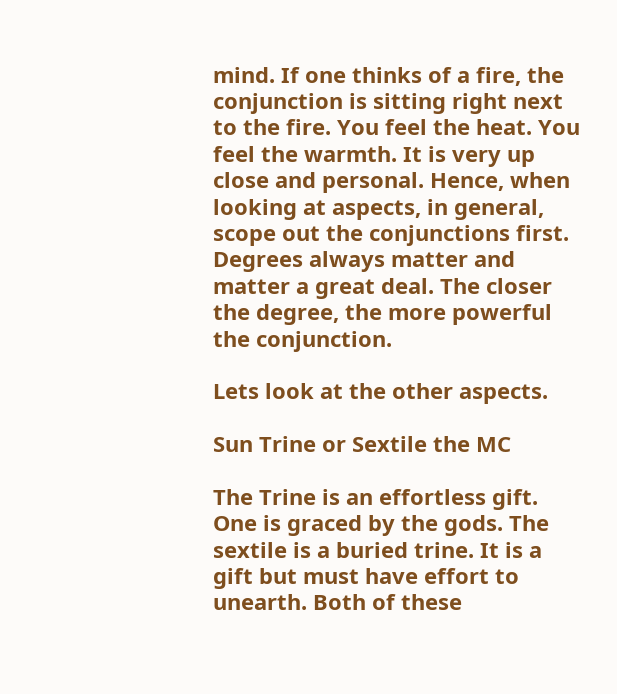mind. If one thinks of a fire, the conjunction is sitting right next to the fire. You feel the heat. You feel the warmth. It is very up close and personal. Hence, when looking at aspects, in general, scope out the conjunctions first. Degrees always matter and matter a great deal. The closer the degree, the more powerful the conjunction.

Lets look at the other aspects.

Sun Trine or Sextile the MC

The Trine is an effortless gift. One is graced by the gods. The sextile is a buried trine. It is a gift but must have effort to unearth. Both of these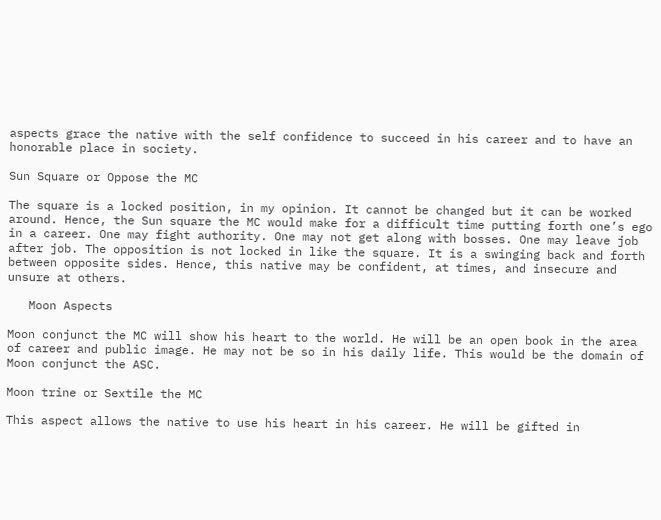aspects grace the native with the self confidence to succeed in his career and to have an honorable place in society.

Sun Square or Oppose the MC

The square is a locked position, in my opinion. It cannot be changed but it can be worked around. Hence, the Sun square the MC would make for a difficult time putting forth one’s ego in a career. One may fight authority. One may not get along with bosses. One may leave job after job. The opposition is not locked in like the square. It is a swinging back and forth between opposite sides. Hence, this native may be confident, at times, and insecure and unsure at others.

   Moon Aspects

Moon conjunct the MC will show his heart to the world. He will be an open book in the area of career and public image. He may not be so in his daily life. This would be the domain of Moon conjunct the ASC.

Moon trine or Sextile the MC

This aspect allows the native to use his heart in his career. He will be gifted in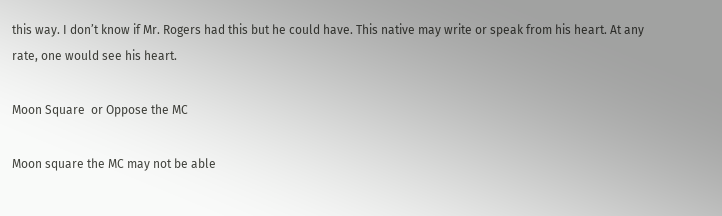this way. I don’t know if Mr. Rogers had this but he could have. This native may write or speak from his heart. At any rate, one would see his heart.

Moon Square  or Oppose the MC

Moon square the MC may not be able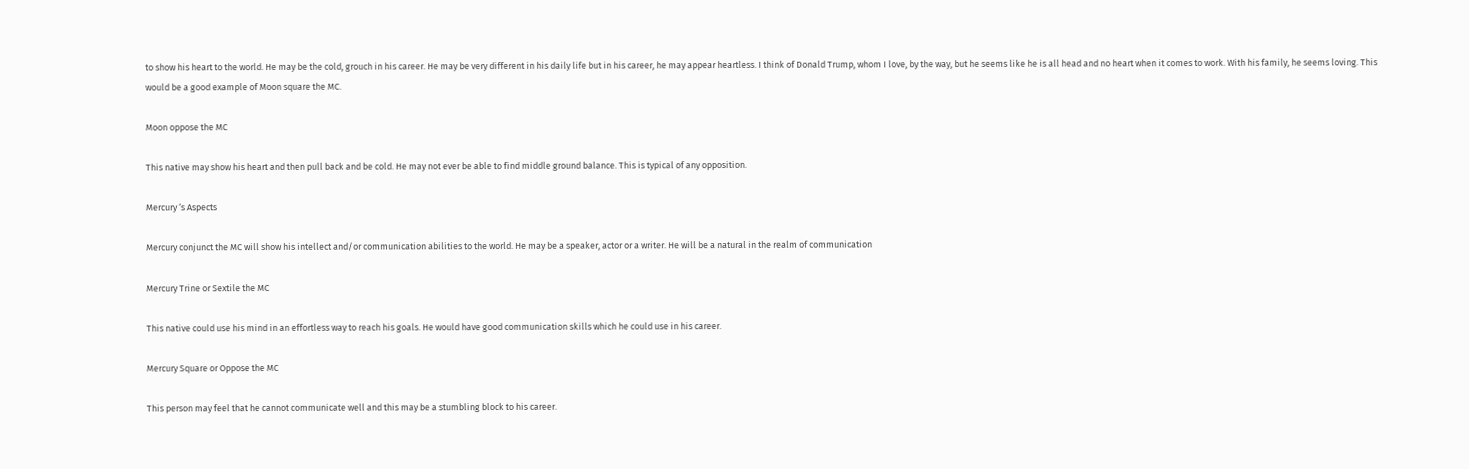to show his heart to the world. He may be the cold, grouch in his career. He may be very different in his daily life but in his career, he may appear heartless. I think of Donald Trump, whom I love, by the way, but he seems like he is all head and no heart when it comes to work. With his family, he seems loving. This would be a good example of Moon square the MC.

Moon oppose the MC

This native may show his heart and then pull back and be cold. He may not ever be able to find middle ground balance. This is typical of any opposition.

Mercury ‘s Aspects

Mercury conjunct the MC will show his intellect and/or communication abilities to the world. He may be a speaker, actor or a writer. He will be a natural in the realm of communication

Mercury Trine or Sextile the MC

This native could use his mind in an effortless way to reach his goals. He would have good communication skills which he could use in his career.

Mercury Square or Oppose the MC

This person may feel that he cannot communicate well and this may be a stumbling block to his career.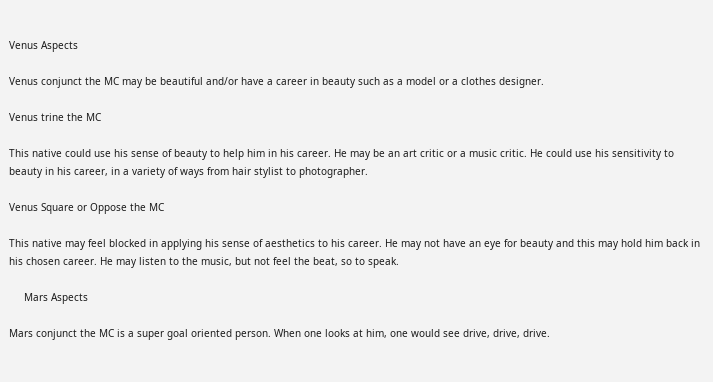Venus Aspects

Venus conjunct the MC may be beautiful and/or have a career in beauty such as a model or a clothes designer.

Venus trine the MC

This native could use his sense of beauty to help him in his career. He may be an art critic or a music critic. He could use his sensitivity to beauty in his career, in a variety of ways from hair stylist to photographer.

Venus Square or Oppose the MC

This native may feel blocked in applying his sense of aesthetics to his career. He may not have an eye for beauty and this may hold him back in his chosen career. He may listen to the music, but not feel the beat, so to speak.

     Mars Aspects

Mars conjunct the MC is a super goal oriented person. When one looks at him, one would see drive, drive, drive.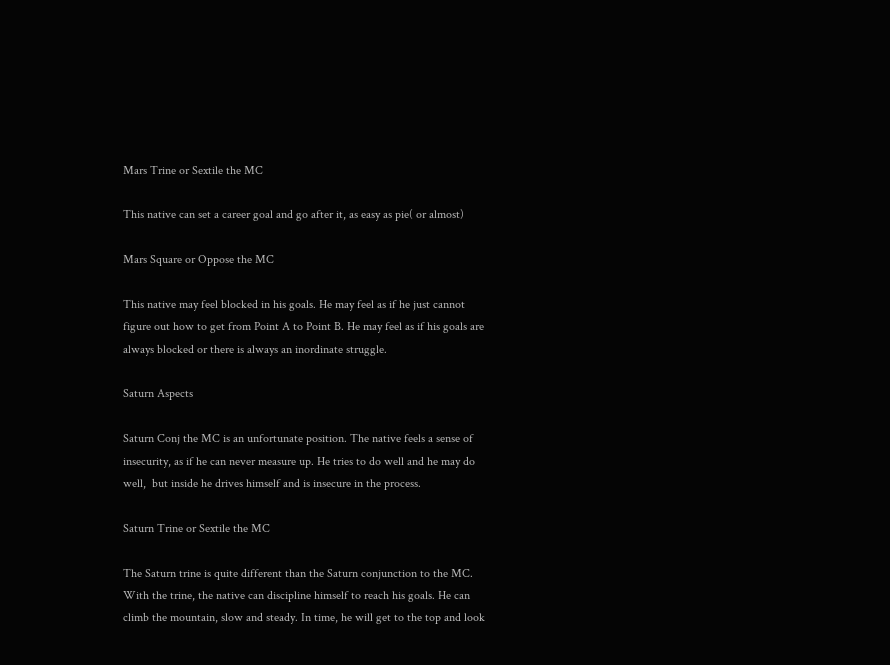Mars Trine or Sextile the MC

This native can set a career goal and go after it, as easy as pie( or almost)

Mars Square or Oppose the MC

This native may feel blocked in his goals. He may feel as if he just cannot figure out how to get from Point A to Point B. He may feel as if his goals are always blocked or there is always an inordinate struggle.

Saturn Aspects

Saturn Conj the MC is an unfortunate position. The native feels a sense of insecurity, as if he can never measure up. He tries to do well and he may do well,  but inside he drives himself and is insecure in the process.

Saturn Trine or Sextile the MC

The Saturn trine is quite different than the Saturn conjunction to the MC. With the trine, the native can discipline himself to reach his goals. He can climb the mountain, slow and steady. In time, he will get to the top and look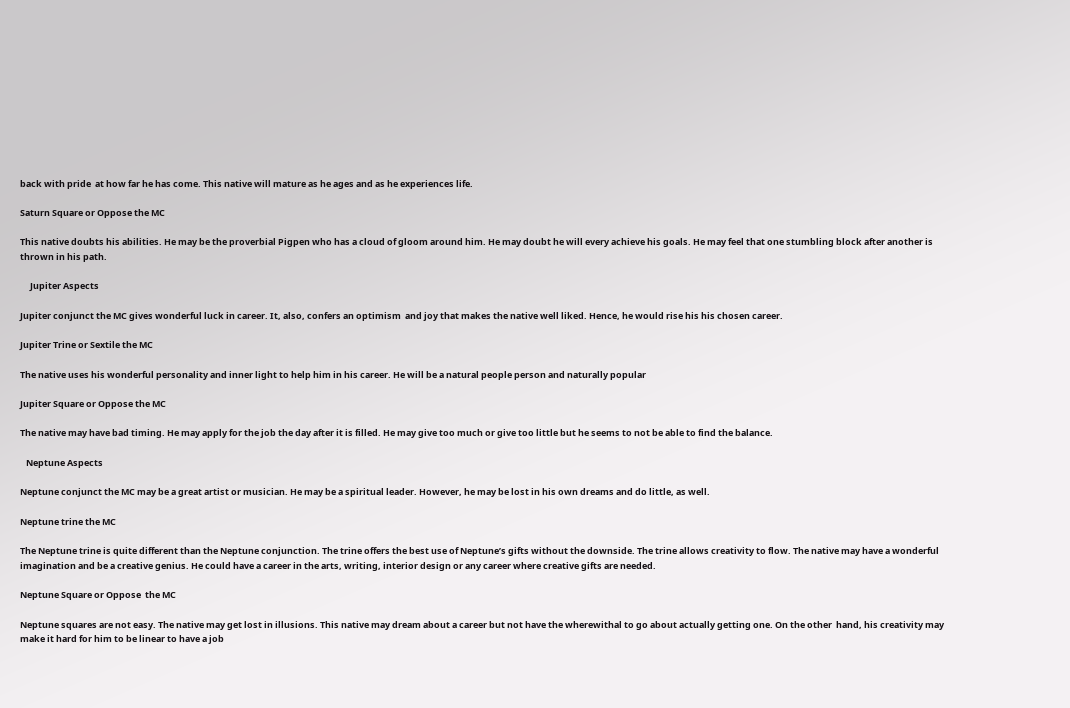back with pride  at how far he has come. This native will mature as he ages and as he experiences life.

Saturn Square or Oppose the MC

This native doubts his abilities. He may be the proverbial Pigpen who has a cloud of gloom around him. He may doubt he will every achieve his goals. He may feel that one stumbling block after another is thrown in his path.

     Jupiter Aspects

Jupiter conjunct the MC gives wonderful luck in career. It, also, confers an optimism  and joy that makes the native well liked. Hence, he would rise his his chosen career.

Jupiter Trine or Sextile the MC

The native uses his wonderful personality and inner light to help him in his career. He will be a natural people person and naturally popular

Jupiter Square or Oppose the MC

The native may have bad timing. He may apply for the job the day after it is filled. He may give too much or give too little but he seems to not be able to find the balance.

   Neptune Aspects

Neptune conjunct the MC may be a great artist or musician. He may be a spiritual leader. However, he may be lost in his own dreams and do little, as well.

Neptune trine the MC

The Neptune trine is quite different than the Neptune conjunction. The trine offers the best use of Neptune’s gifts without the downside. The trine allows creativity to flow. The native may have a wonderful imagination and be a creative genius. He could have a career in the arts, writing, interior design or any career where creative gifts are needed.

Neptune Square or Oppose  the MC

Neptune squares are not easy. The native may get lost in illusions. This native may dream about a career but not have the wherewithal to go about actually getting one. On the other  hand, his creativity may make it hard for him to be linear to have a job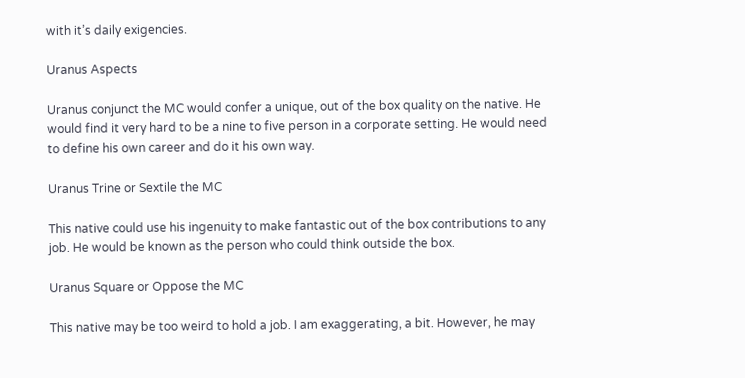with it’s daily exigencies.

Uranus Aspects

Uranus conjunct the MC would confer a unique, out of the box quality on the native. He would find it very hard to be a nine to five person in a corporate setting. He would need to define his own career and do it his own way.

Uranus Trine or Sextile the MC

This native could use his ingenuity to make fantastic out of the box contributions to any job. He would be known as the person who could think outside the box.

Uranus Square or Oppose the MC

This native may be too weird to hold a job. I am exaggerating, a bit. However, he may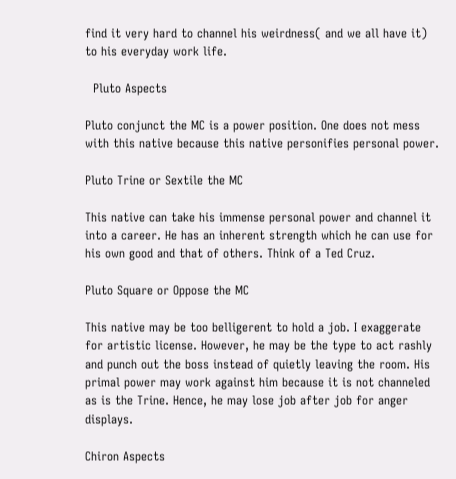find it very hard to channel his weirdness( and we all have it) to his everyday work life.

  Pluto Aspects

Pluto conjunct the MC is a power position. One does not mess with this native because this native personifies personal power.

Pluto Trine or Sextile the MC

This native can take his immense personal power and channel it into a career. He has an inherent strength which he can use for his own good and that of others. Think of a Ted Cruz.

Pluto Square or Oppose the MC

This native may be too belligerent to hold a job. I exaggerate for artistic license. However, he may be the type to act rashly and punch out the boss instead of quietly leaving the room. His primal power may work against him because it is not channeled as is the Trine. Hence, he may lose job after job for anger displays.

Chiron Aspects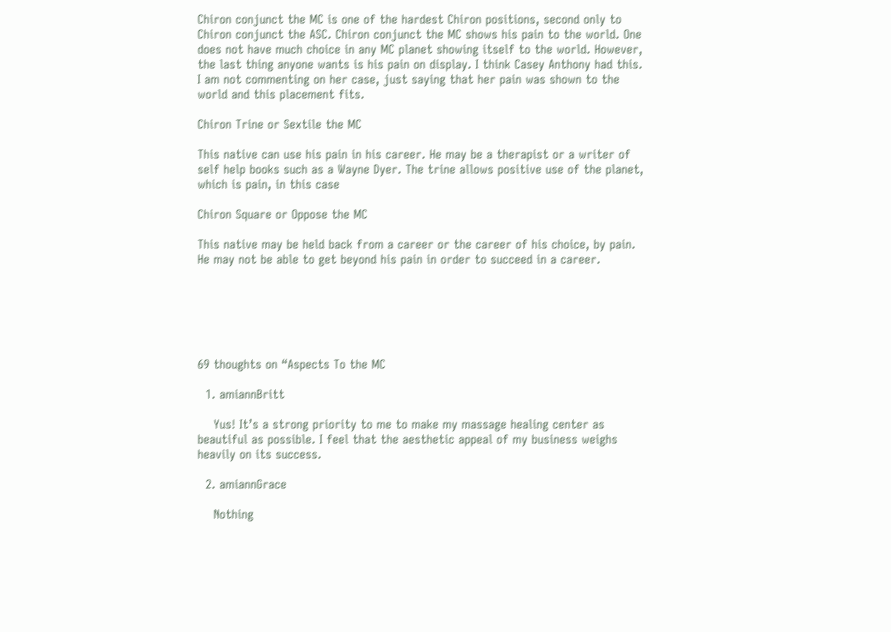Chiron conjunct the MC is one of the hardest Chiron positions, second only to Chiron conjunct the ASC. Chiron conjunct the MC shows his pain to the world. One does not have much choice in any MC planet showing itself to the world. However, the last thing anyone wants is his pain on display. I think Casey Anthony had this. I am not commenting on her case, just saying that her pain was shown to the world and this placement fits.

Chiron Trine or Sextile the MC

This native can use his pain in his career. He may be a therapist or a writer of self help books such as a Wayne Dyer. The trine allows positive use of the planet, which is pain, in this case

Chiron Square or Oppose the MC

This native may be held back from a career or the career of his choice, by pain. He may not be able to get beyond his pain in order to succeed in a career.






69 thoughts on “Aspects To the MC

  1. amiannBritt

    Yus! It’s a strong priority to me to make my massage healing center as beautiful as possible. I feel that the aesthetic appeal of my business weighs heavily on its success.

  2. amiannGrace

    Nothing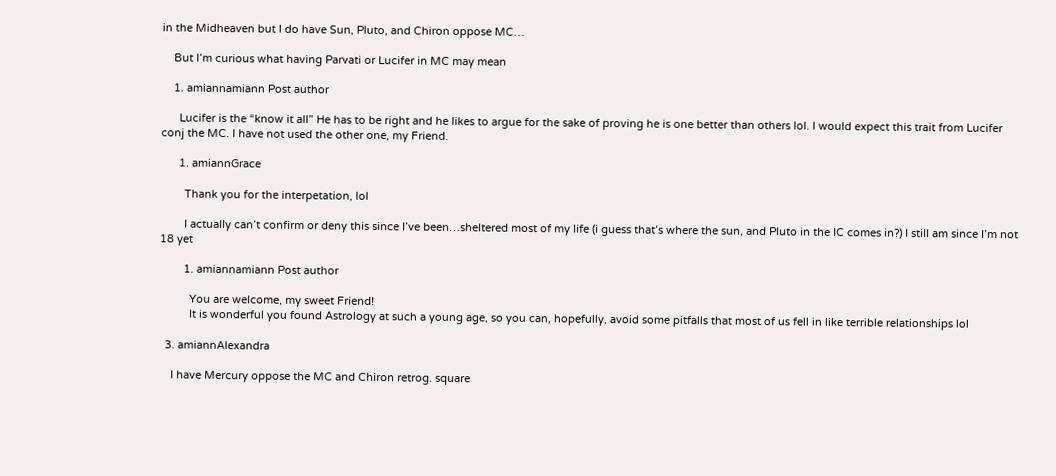in the Midheaven but I do have Sun, Pluto, and Chiron oppose MC…

    But I’m curious what having Parvati or Lucifer in MC may mean

    1. amiannamiann Post author

      Lucifer is the “know it all” He has to be right and he likes to argue for the sake of proving he is one better than others lol. I would expect this trait from Lucifer conj the MC. I have not used the other one, my Friend.

      1. amiannGrace

        Thank you for the interpetation, lol

        I actually can’t confirm or deny this since I’ve been…sheltered most of my life (i guess that’s where the sun, and Pluto in the IC comes in?) I still am since I’m not 18 yet

        1. amiannamiann Post author

          You are welcome, my sweet Friend!
          It is wonderful you found Astrology at such a young age, so you can, hopefully, avoid some pitfalls that most of us fell in like terrible relationships lol

  3. amiannAlexandra

    I have Mercury oppose the MC and Chiron retrog. square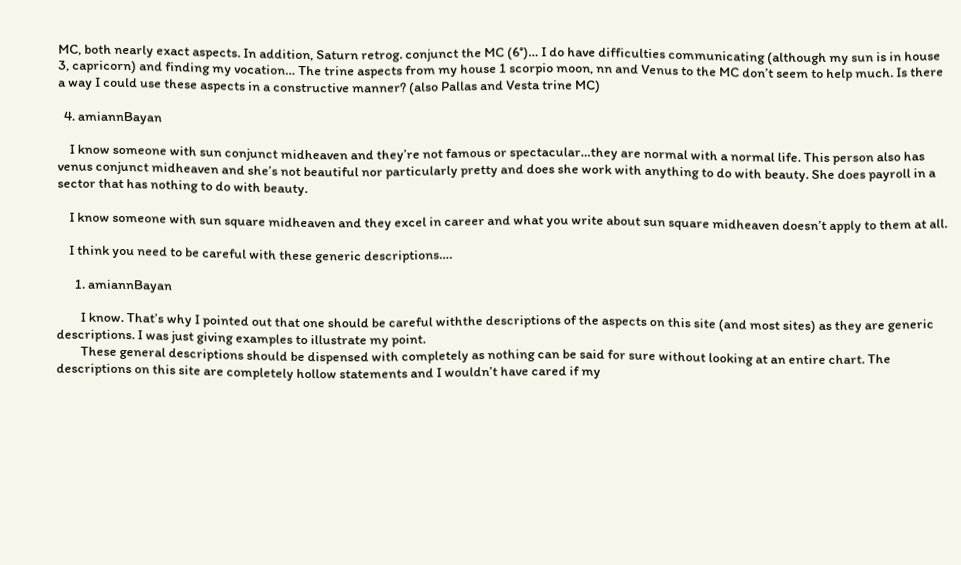MC, both nearly exact aspects. In addition, Saturn retrog. conjunct the MC (6°)… I do have difficulties communicating (although my sun is in house 3, capricorn) and finding my vocation… The trine aspects from my house 1 scorpio moon, nn and Venus to the MC don’t seem to help much. Is there a way I could use these aspects in a constructive manner? (also Pallas and Vesta trine MC)

  4. amiannBayan

    I know someone with sun conjunct midheaven and they’re not famous or spectacular…they are normal with a normal life. This person also has venus conjunct midheaven and she’s not beautiful nor particularly pretty and does she work with anything to do with beauty. She does payroll in a sector that has nothing to do with beauty.

    I know someone with sun square midheaven and they excel in career and what you write about sun square midheaven doesn’t apply to them at all.

    I think you need to be careful with these generic descriptions….

      1. amiannBayan

        I know. That’s why I pointed out that one should be careful withthe descriptions of the aspects on this site (and most sites) as they are generic descriptions. I was just giving examples to illustrate my point.
        These general descriptions should be dispensed with completely as nothing can be said for sure without looking at an entire chart. The descriptions on this site are completely hollow statements and I wouldn’t have cared if my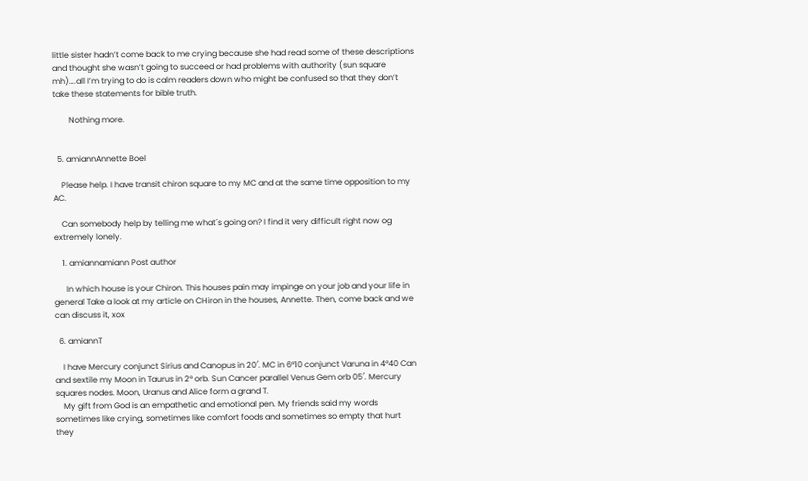little sister hadn’t come back to me crying because she had read some of these descriptions and thought she wasn’t going to succeed or had problems with authority (sun square mh)….all I’m trying to do is calm readers down who might be confused so that they don’t take these statements for bible truth.

        Nothing more.


  5. amiannAnnette Boel

    Please help. I have transit chiron square to my MC and at the same time opposition to my AC.

    Can somebody help by telling me what´s going on? I find it very difficult right now og extremely lonely.

    1. amiannamiann Post author

      In which house is your Chiron. This houses pain may impinge on your job and your life in general Take a look at my article on CHiron in the houses, Annette. Then, come back and we can discuss it, xox

  6. amiannT

    I have Mercury conjunct Sirius and Canopus in 20′. MC in 6°10 conjunct Varuna in 4°40 Can and sextile my Moon in Taurus in 2° orb. Sun Cancer parallel Venus Gem orb 05′. Mercury squares nodes. Moon, Uranus and Alice form a grand T.
    My gift from God is an empathetic and emotional pen. My friends said my words sometimes like crying, sometimes like comfort foods and sometimes so empty that hurt they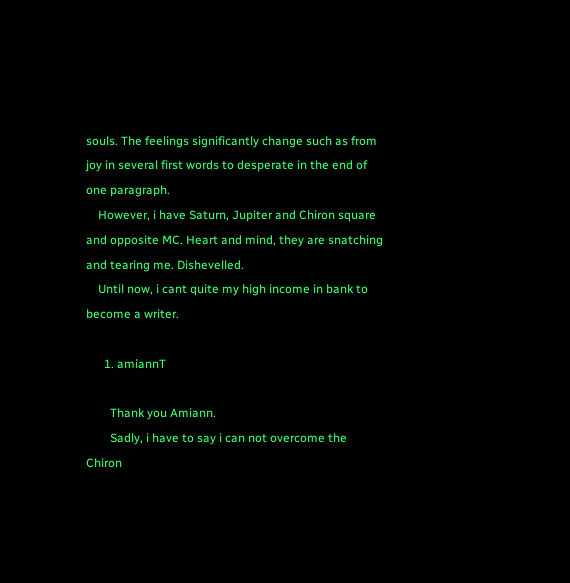souls. The feelings significantly change such as from joy in several first words to desperate in the end of one paragraph.
    However, i have Saturn, Jupiter and Chiron square and opposite MC. Heart and mind, they are snatching and tearing me. Dishevelled.
    Until now, i cant quite my high income in bank to become a writer.

      1. amiannT

        Thank you Amiann.
        Sadly, i have to say i can not overcome the Chiron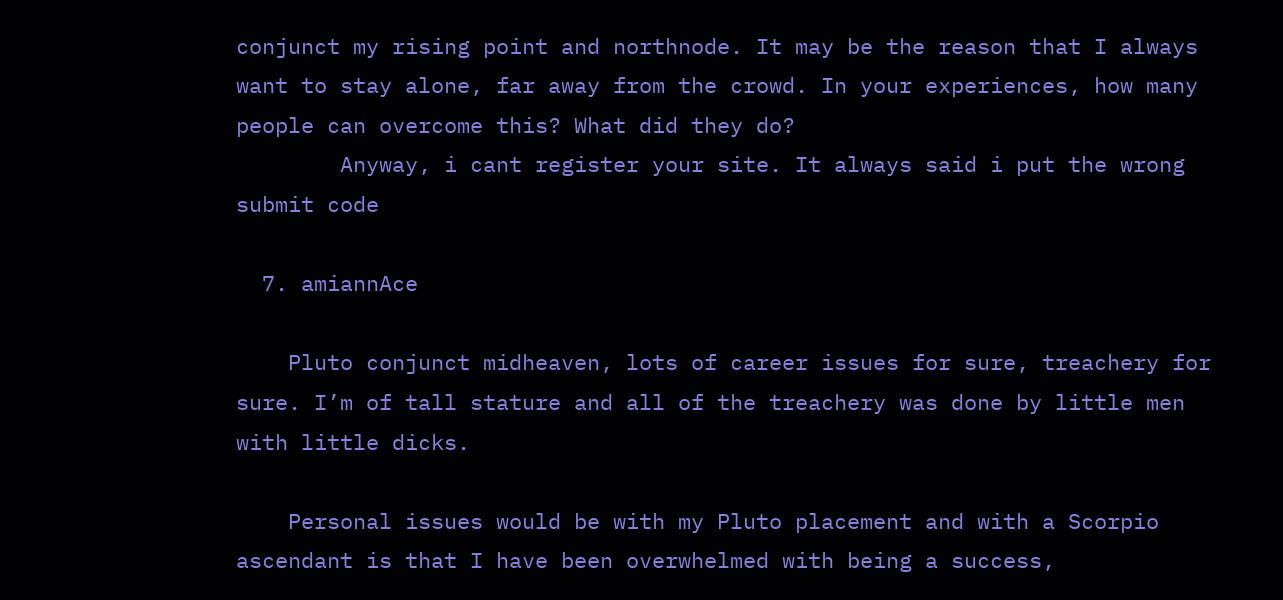conjunct my rising point and northnode. It may be the reason that I always want to stay alone, far away from the crowd. In your experiences, how many people can overcome this? What did they do?
        Anyway, i cant register your site. It always said i put the wrong submit code

  7. amiannAce

    Pluto conjunct midheaven, lots of career issues for sure, treachery for sure. I’m of tall stature and all of the treachery was done by little men with little dicks.

    Personal issues would be with my Pluto placement and with a Scorpio ascendant is that I have been overwhelmed with being a success,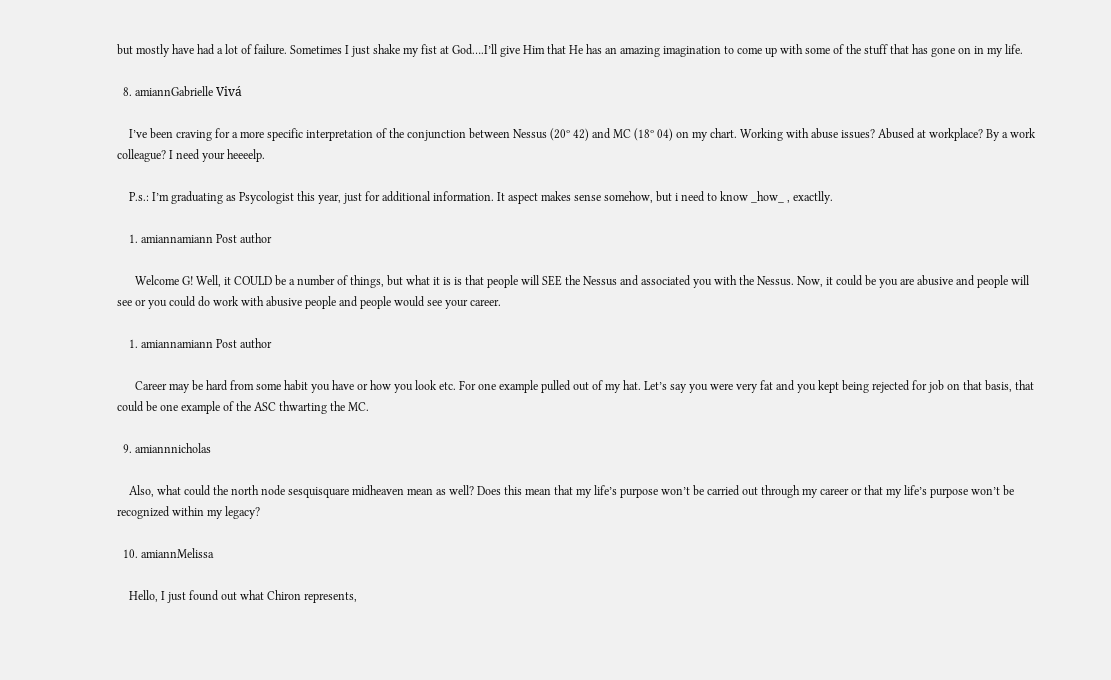but mostly have had a lot of failure. Sometimes I just shake my fist at God….I’ll give Him that He has an amazing imagination to come up with some of the stuff that has gone on in my life.

  8. amiannGabrielle Vivá

    I’ve been craving for a more specific interpretation of the conjunction between Nessus (20º 42) and MC (18º 04) on my chart. Working with abuse issues? Abused at workplace? By a work colleague? I need your heeeelp.

    P.s.: I’m graduating as Psycologist this year, just for additional information. It aspect makes sense somehow, but i need to know _how_ , exactlly.

    1. amiannamiann Post author

      Welcome G! Well, it COULD be a number of things, but what it is is that people will SEE the Nessus and associated you with the Nessus. Now, it could be you are abusive and people will see or you could do work with abusive people and people would see your career.

    1. amiannamiann Post author

      Career may be hard from some habit you have or how you look etc. For one example pulled out of my hat. Let’s say you were very fat and you kept being rejected for job on that basis, that could be one example of the ASC thwarting the MC.

  9. amiannnicholas

    Also, what could the north node sesquisquare midheaven mean as well? Does this mean that my life’s purpose won’t be carried out through my career or that my life’s purpose won’t be recognized within my legacy?

  10. amiannMelissa

    Hello, I just found out what Chiron represents,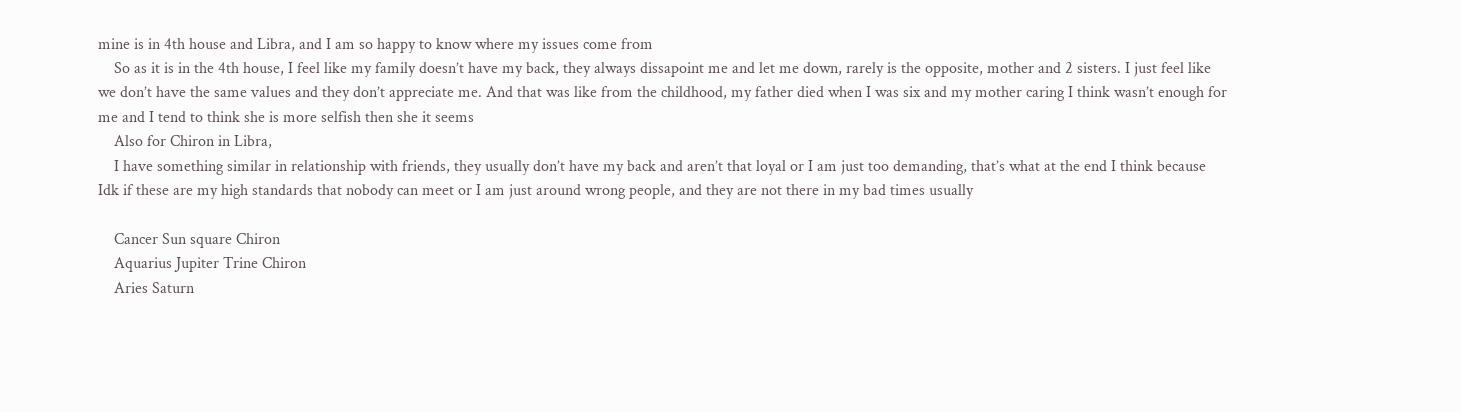mine is in 4th house and Libra, and I am so happy to know where my issues come from
    So as it is in the 4th house, I feel like my family doesn’t have my back, they always dissapoint me and let me down, rarely is the opposite, mother and 2 sisters. I just feel like we don’t have the same values and they don’t appreciate me. And that was like from the childhood, my father died when I was six and my mother caring I think wasn’t enough for me and I tend to think she is more selfish then she it seems
    Also for Chiron in Libra,
    I have something similar in relationship with friends, they usually don’t have my back and aren’t that loyal or I am just too demanding, that’s what at the end I think because Idk if these are my high standards that nobody can meet or I am just around wrong people, and they are not there in my bad times usually

    Cancer Sun square Chiron
    Aquarius Jupiter Trine Chiron
    Aries Saturn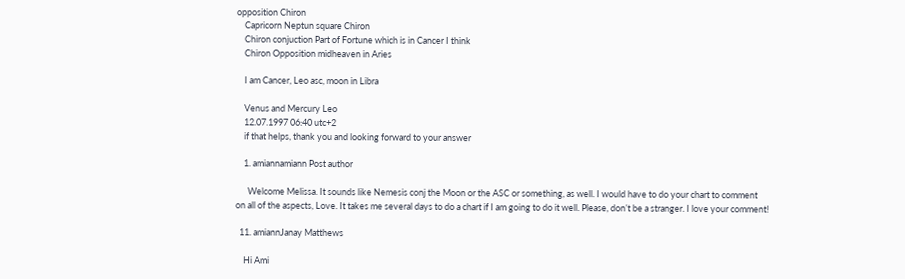opposition Chiron
    Capricorn Neptun square Chiron
    Chiron conjuction Part of Fortune which is in Cancer I think
    Chiron Opposition midheaven in Aries

    I am Cancer, Leo asc, moon in Libra

    Venus and Mercury Leo
    12.07.1997 06:40 utc+2
    if that helps, thank you and looking forward to your answer

    1. amiannamiann Post author

      Welcome Melissa. It sounds like Nemesis conj the Moon or the ASC or something, as well. I would have to do your chart to comment on all of the aspects, Love. It takes me several days to do a chart if I am going to do it well. Please, don’t be a stranger. I love your comment!

  11. amiannJanay Matthews

    Hi Ami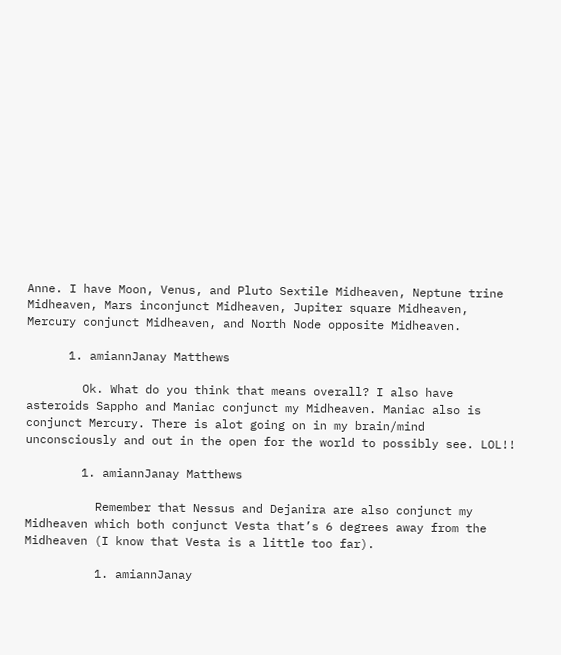Anne. I have Moon, Venus, and Pluto Sextile Midheaven, Neptune trine Midheaven, Mars inconjunct Midheaven, Jupiter square Midheaven, Mercury conjunct Midheaven, and North Node opposite Midheaven.

      1. amiannJanay Matthews

        Ok. What do you think that means overall? I also have asteroids Sappho and Maniac conjunct my Midheaven. Maniac also is conjunct Mercury. There is alot going on in my brain/mind unconsciously and out in the open for the world to possibly see. LOL!!

        1. amiannJanay Matthews

          Remember that Nessus and Dejanira are also conjunct my Midheaven which both conjunct Vesta that’s 6 degrees away from the Midheaven (I know that Vesta is a little too far).

          1. amiannJanay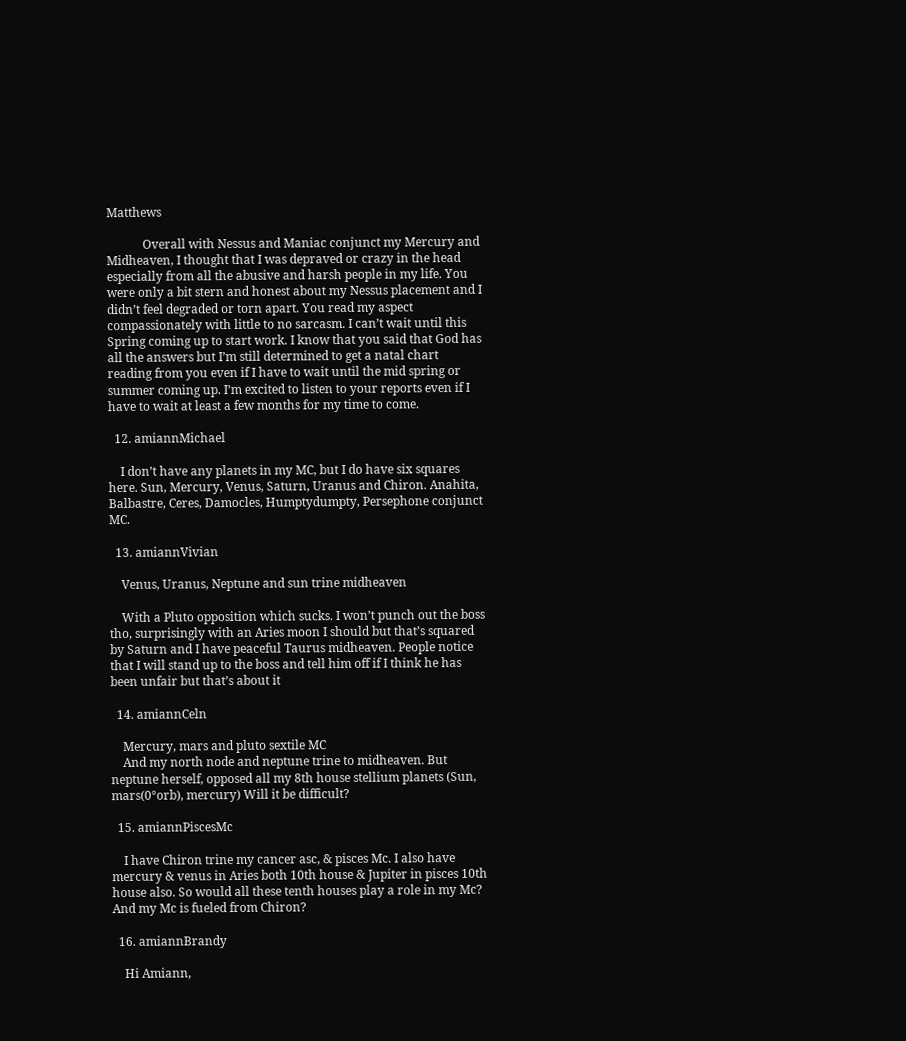Matthews

            Overall with Nessus and Maniac conjunct my Mercury and Midheaven, I thought that I was depraved or crazy in the head especially from all the abusive and harsh people in my life. You were only a bit stern and honest about my Nessus placement and I didn’t feel degraded or torn apart. You read my aspect compassionately with little to no sarcasm. I can’t wait until this Spring coming up to start work. I know that you said that God has all the answers but I’m still determined to get a natal chart reading from you even if I have to wait until the mid spring or summer coming up. I’m excited to listen to your reports even if I have to wait at least a few months for my time to come.

  12. amiannMichael

    I don’t have any planets in my MC, but I do have six squares here. Sun, Mercury, Venus, Saturn, Uranus and Chiron. Anahita, Balbastre, Ceres, Damocles, Humptydumpty, Persephone conjunct MC.

  13. amiannVivian

    Venus, Uranus, Neptune and sun trine midheaven

    With a Pluto opposition which sucks. I won’t punch out the boss tho, surprisingly with an Aries moon I should but that’s squared by Saturn and I have peaceful Taurus midheaven. People notice that I will stand up to the boss and tell him off if I think he has been unfair but that’s about it

  14. amiannCeln

    Mercury, mars and pluto sextile MC
    And my north node and neptune trine to midheaven. But neptune herself, opposed all my 8th house stellium planets (Sun, mars(0°orb), mercury) Will it be difficult?

  15. amiannPiscesMc

    I have Chiron trine my cancer asc, & pisces Mc. I also have mercury & venus in Aries both 10th house & Jupiter in pisces 10th house also. So would all these tenth houses play a role in my Mc? And my Mc is fueled from Chiron?

  16. amiannBrandy

    Hi Amiann,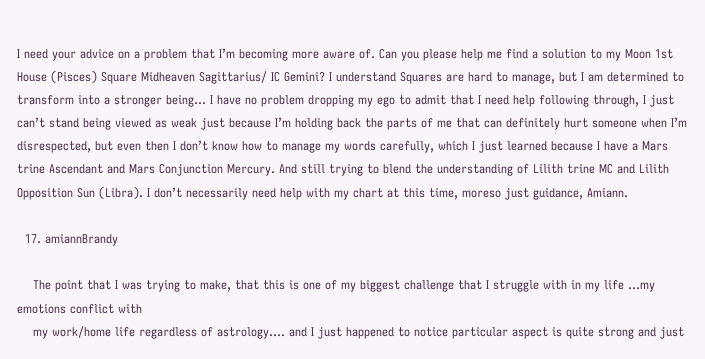I need your advice on a problem that I’m becoming more aware of. Can you please help me find a solution to my Moon 1st House (Pisces) Square Midheaven Sagittarius/ IC Gemini? I understand Squares are hard to manage, but I am determined to transform into a stronger being… I have no problem dropping my ego to admit that I need help following through, I just can’t stand being viewed as weak just because I’m holding back the parts of me that can definitely hurt someone when I’m disrespected, but even then I don’t know how to manage my words carefully, which I just learned because I have a Mars trine Ascendant and Mars Conjunction Mercury. And still trying to blend the understanding of Lilith trine MC and Lilith Opposition Sun (Libra). I don’t necessarily need help with my chart at this time, moreso just guidance, Amiann.

  17. amiannBrandy

    The point that I was trying to make, that this is one of my biggest challenge that I struggle with in my life …my emotions conflict with
    my work/home life regardless of astrology…. and I just happened to notice particular aspect is quite strong and just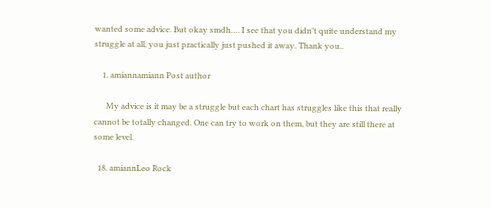wanted some advice. But okay smdh…. I see that you didn’t quite understand my struggle at all, you just practically just pushed it away. Thank you..

    1. amiannamiann Post author

      My advice is it may be a struggle but each chart has struggles like this that really cannot be totally changed. One can try to work on them, but they are still there at some level.

  18. amiannLeo Rock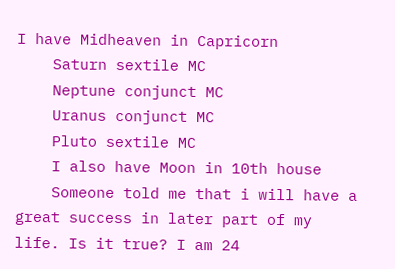I have Midheaven in Capricorn
    Saturn sextile MC
    Neptune conjunct MC
    Uranus conjunct MC
    Pluto sextile MC
    I also have Moon in 10th house
    Someone told me that i will have a great success in later part of my life. Is it true? I am 24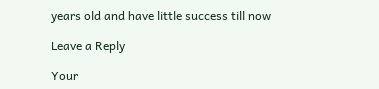years old and have little success till now

Leave a Reply

Your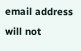email address will not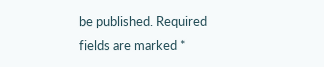be published. Required fields are marked *